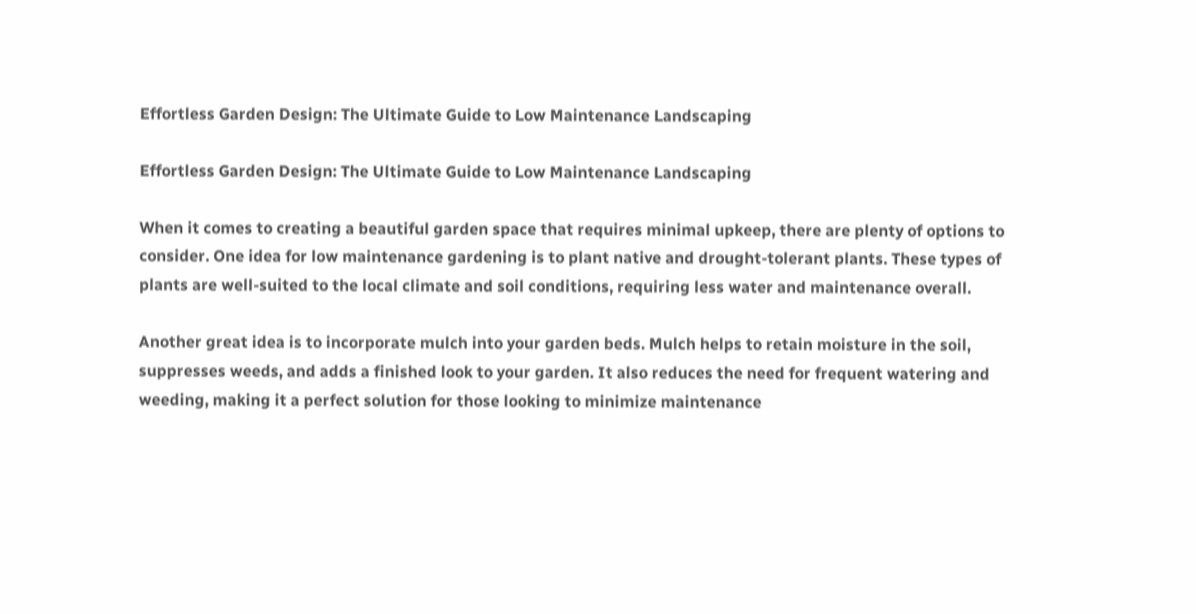Effortless Garden Design: The Ultimate Guide to Low Maintenance Landscaping

Effortless Garden Design: The Ultimate Guide to Low Maintenance Landscaping

When it comes to creating a beautiful garden space that requires minimal upkeep, there are plenty of options to consider. One idea for low maintenance gardening is to plant native and drought-tolerant plants. These types of plants are well-suited to the local climate and soil conditions, requiring less water and maintenance overall.

Another great idea is to incorporate mulch into your garden beds. Mulch helps to retain moisture in the soil, suppresses weeds, and adds a finished look to your garden. It also reduces the need for frequent watering and weeding, making it a perfect solution for those looking to minimize maintenance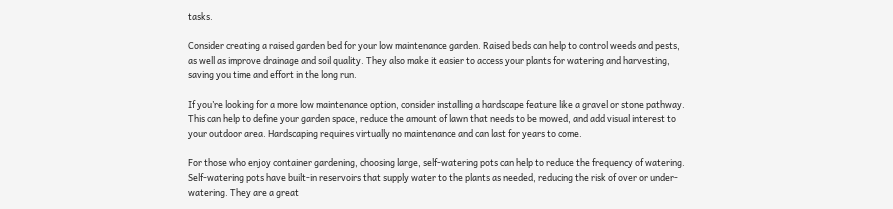tasks.

Consider creating a raised garden bed for your low maintenance garden. Raised beds can help to control weeds and pests, as well as improve drainage and soil quality. They also make it easier to access your plants for watering and harvesting, saving you time and effort in the long run.

If you’re looking for a more low maintenance option, consider installing a hardscape feature like a gravel or stone pathway. This can help to define your garden space, reduce the amount of lawn that needs to be mowed, and add visual interest to your outdoor area. Hardscaping requires virtually no maintenance and can last for years to come.

For those who enjoy container gardening, choosing large, self-watering pots can help to reduce the frequency of watering. Self-watering pots have built-in reservoirs that supply water to the plants as needed, reducing the risk of over or under-watering. They are a great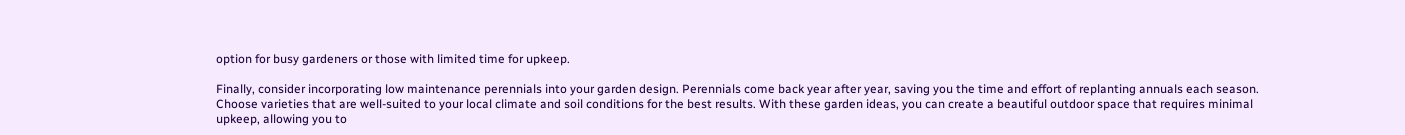option for busy gardeners or those with limited time for upkeep.

Finally, consider incorporating low maintenance perennials into your garden design. Perennials come back year after year, saving you the time and effort of replanting annuals each season. Choose varieties that are well-suited to your local climate and soil conditions for the best results. With these garden ideas, you can create a beautiful outdoor space that requires minimal upkeep, allowing you to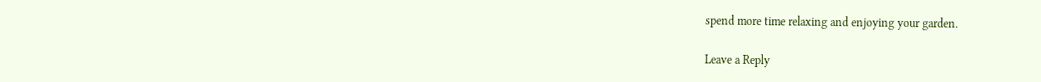spend more time relaxing and enjoying your garden.

Leave a Reply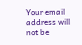Your email address will not be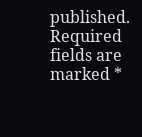published. Required fields are marked *